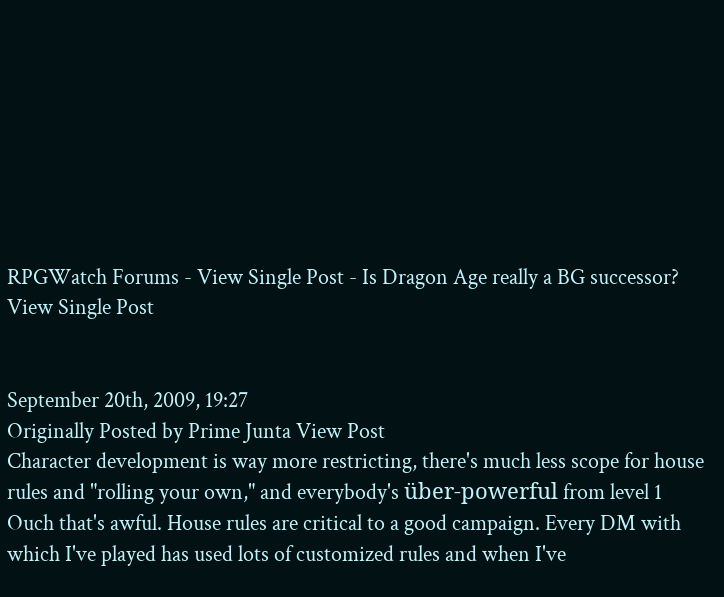RPGWatch Forums - View Single Post - Is Dragon Age really a BG successor?
View Single Post


September 20th, 2009, 19:27
Originally Posted by Prime Junta View Post
Character development is way more restricting, there's much less scope for house rules and "rolling your own," and everybody's über-powerful from level 1
Ouch that's awful. House rules are critical to a good campaign. Every DM with which I've played has used lots of customized rules and when I've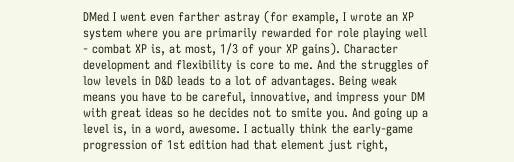DMed I went even farther astray (for example, I wrote an XP system where you are primarily rewarded for role playing well - combat XP is, at most, 1/3 of your XP gains). Character development and flexibility is core to me. And the struggles of low levels in D&D leads to a lot of advantages. Being weak means you have to be careful, innovative, and impress your DM with great ideas so he decides not to smite you. And going up a level is, in a word, awesome. I actually think the early-game progression of 1st edition had that element just right,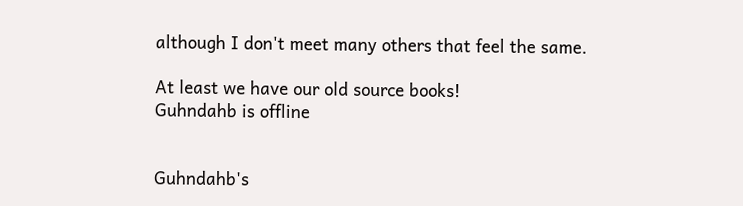although I don't meet many others that feel the same.

At least we have our old source books!
Guhndahb is offline


Guhndahb's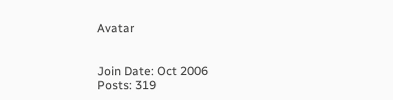Avatar


Join Date: Oct 2006
Posts: 319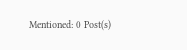Mentioned: 0 Post(s)